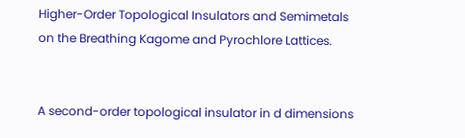Higher-Order Topological Insulators and Semimetals on the Breathing Kagome and Pyrochlore Lattices.


A second-order topological insulator in d dimensions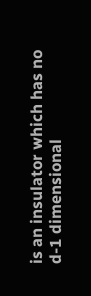is an insulator which has no d-1 dimensional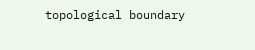topological boundary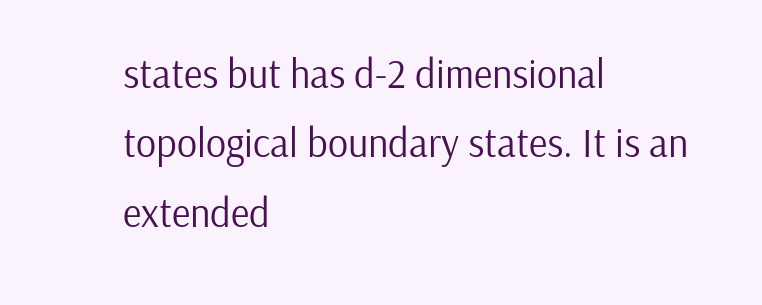states but has d-2 dimensional topological boundary states. It is an extended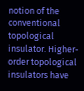notion of the conventional topological insulator. Higher-order topological insulators have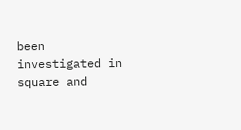been investigated in square and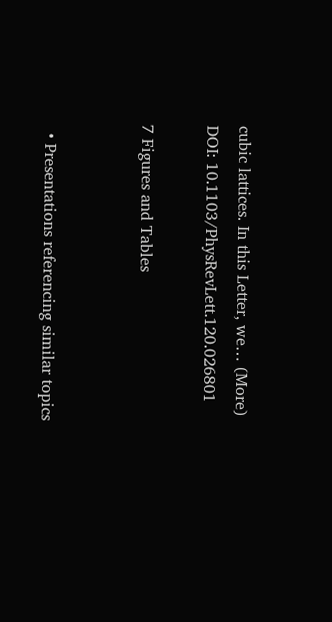cubic lattices. In this Letter, we… (More)
DOI: 10.1103/PhysRevLett.120.026801

7 Figures and Tables


  • Presentations referencing similar topics